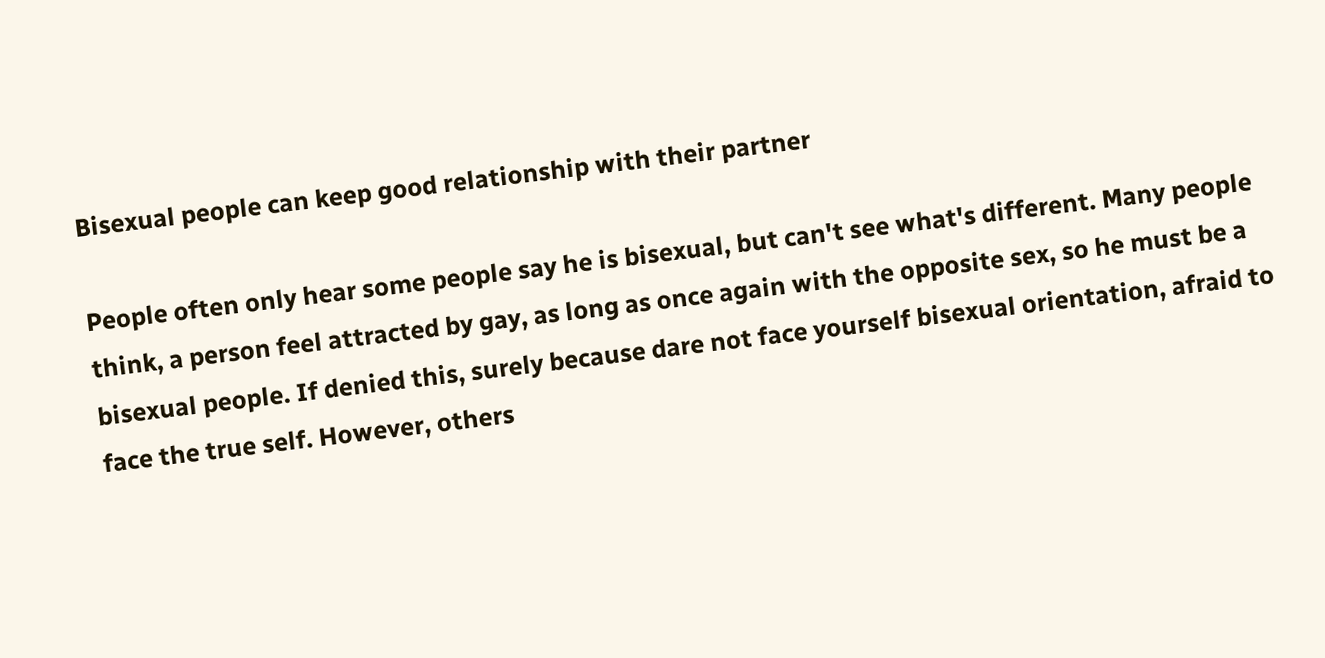Bisexual people can keep good relationship with their partner

People often only hear some people say he is bisexual, but can't see what's different. Many people think, a person feel attracted by gay, as long as once again with the opposite sex, so he must be a bisexual people. If denied this, surely because dare not face yourself bisexual orientation, afraid to face the true self. However, others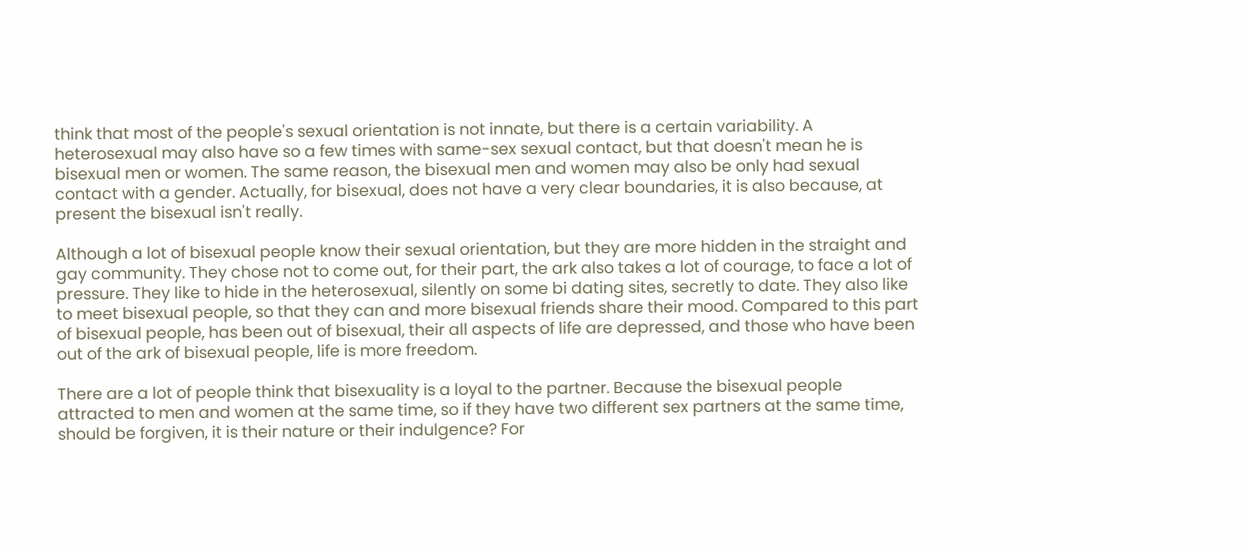think that most of the people's sexual orientation is not innate, but there is a certain variability. A heterosexual may also have so a few times with same-sex sexual contact, but that doesn't mean he is bisexual men or women. The same reason, the bisexual men and women may also be only had sexual contact with a gender. Actually, for bisexual, does not have a very clear boundaries, it is also because, at present the bisexual isn't really.

Although a lot of bisexual people know their sexual orientation, but they are more hidden in the straight and gay community. They chose not to come out, for their part, the ark also takes a lot of courage, to face a lot of pressure. They like to hide in the heterosexual, silently on some bi dating sites, secretly to date. They also like to meet bisexual people, so that they can and more bisexual friends share their mood. Compared to this part of bisexual people, has been out of bisexual, their all aspects of life are depressed, and those who have been out of the ark of bisexual people, life is more freedom.

There are a lot of people think that bisexuality is a loyal to the partner. Because the bisexual people attracted to men and women at the same time, so if they have two different sex partners at the same time, should be forgiven, it is their nature or their indulgence? For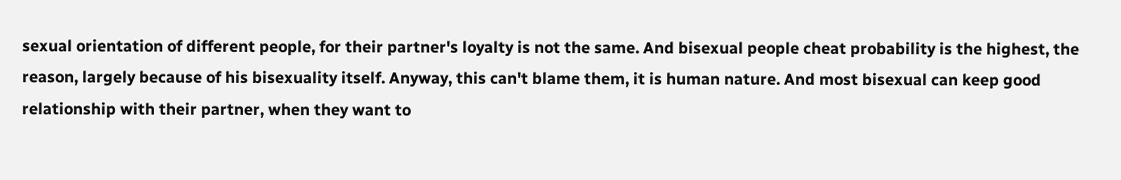sexual orientation of different people, for their partner's loyalty is not the same. And bisexual people cheat probability is the highest, the reason, largely because of his bisexuality itself. Anyway, this can't blame them, it is human nature. And most bisexual can keep good relationship with their partner, when they want to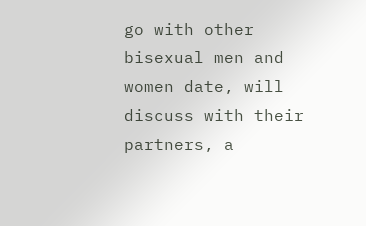go with other bisexual men and women date, will discuss with their partners, a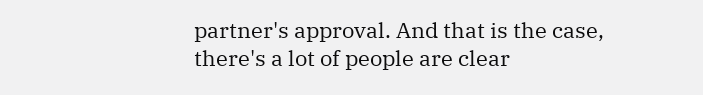partner's approval. And that is the case, there's a lot of people are clear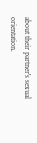about their partner's sexual orientation.